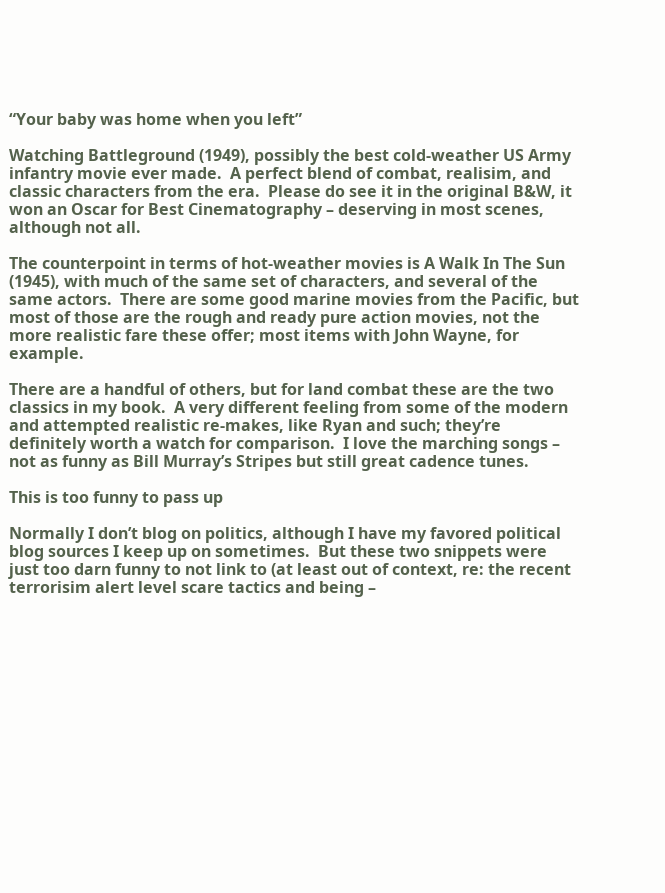“Your baby was home when you left”

Watching Battleground (1949), possibly the best cold-weather US Army infantry movie ever made.  A perfect blend of combat, realisim, and classic characters from the era.  Please do see it in the original B&W, it won an Oscar for Best Cinematography – deserving in most scenes, although not all.

The counterpoint in terms of hot-weather movies is A Walk In The Sun (1945), with much of the same set of characters, and several of the same actors.  There are some good marine movies from the Pacific, but most of those are the rough and ready pure action movies, not the more realistic fare these offer; most items with John Wayne, for example.

There are a handful of others, but for land combat these are the two classics in my book.  A very different feeling from some of the modern and attempted realistic re-makes, like Ryan and such; they’re definitely worth a watch for comparison.  I love the marching songs – not as funny as Bill Murray’s Stripes but still great cadence tunes.

This is too funny to pass up

Normally I don’t blog on politics, although I have my favored political blog sources I keep up on sometimes.  But these two snippets were just too darn funny to not link to (at least out of context, re: the recent terrorisim alert level scare tactics and being –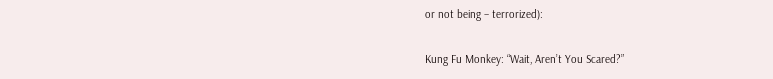or not being – terrorized):

Kung Fu Monkey: “Wait, Aren’t You Scared?”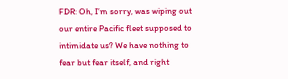FDR: Oh, I’m sorry, was wiping out our entire Pacific fleet supposed to intimidate us? We have nothing to fear but fear itself, and right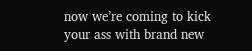now we’re coming to kick your ass with brand new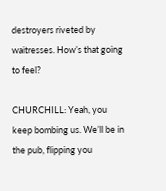destroyers riveted by waitresses. How’s that going to feel?

CHURCHILL: Yeah, you keep bombing us. We’ll be in the pub, flipping you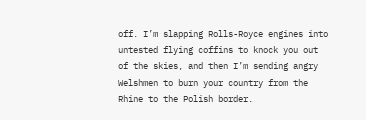off. I’m slapping Rolls-Royce engines into untested flying coffins to knock you out of the skies, and then I’m sending angry Welshmen to burn your country from the Rhine to the Polish border.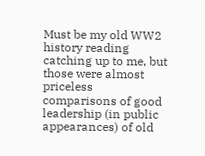Must be my old WW2 history reading catching up to me, but those were almost priceless comparisons of good leadership (in public appearances) of old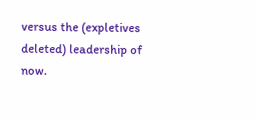versus the (expletives deleted) leadership of now.